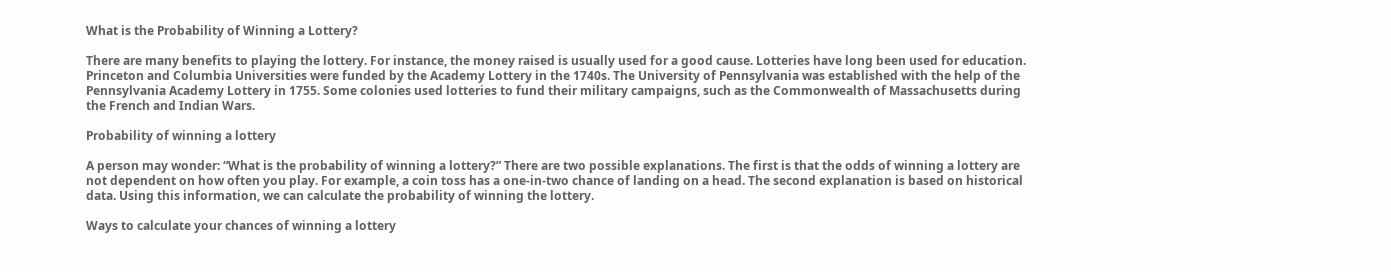What is the Probability of Winning a Lottery?

There are many benefits to playing the lottery. For instance, the money raised is usually used for a good cause. Lotteries have long been used for education. Princeton and Columbia Universities were funded by the Academy Lottery in the 1740s. The University of Pennsylvania was established with the help of the Pennsylvania Academy Lottery in 1755. Some colonies used lotteries to fund their military campaigns, such as the Commonwealth of Massachusetts during the French and Indian Wars.

Probability of winning a lottery

A person may wonder: “What is the probability of winning a lottery?” There are two possible explanations. The first is that the odds of winning a lottery are not dependent on how often you play. For example, a coin toss has a one-in-two chance of landing on a head. The second explanation is based on historical data. Using this information, we can calculate the probability of winning the lottery.

Ways to calculate your chances of winning a lottery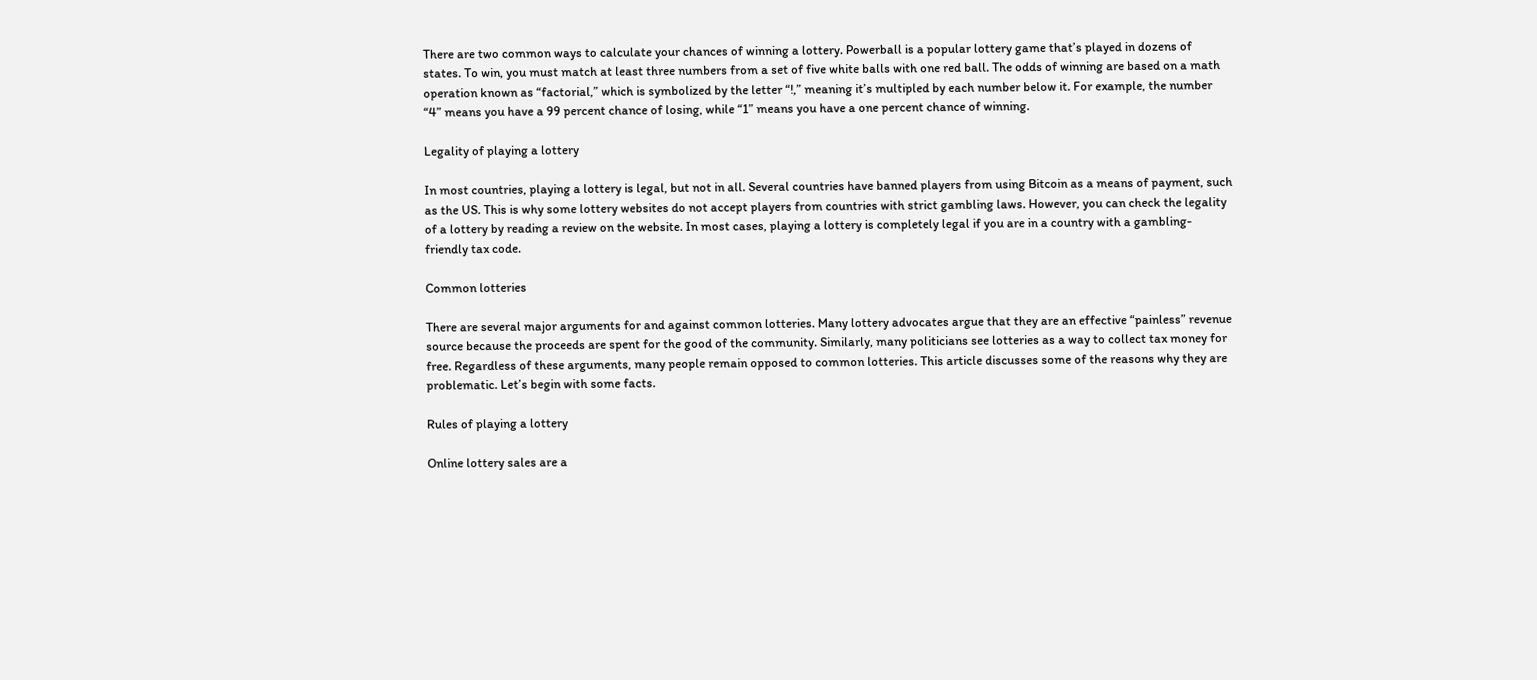There are two common ways to calculate your chances of winning a lottery. Powerball is a popular lottery game that’s played in dozens of states. To win, you must match at least three numbers from a set of five white balls with one red ball. The odds of winning are based on a math operation known as “factorial,” which is symbolized by the letter “!,” meaning it’s multipled by each number below it. For example, the number “4” means you have a 99 percent chance of losing, while “1” means you have a one percent chance of winning.

Legality of playing a lottery

In most countries, playing a lottery is legal, but not in all. Several countries have banned players from using Bitcoin as a means of payment, such as the US. This is why some lottery websites do not accept players from countries with strict gambling laws. However, you can check the legality of a lottery by reading a review on the website. In most cases, playing a lottery is completely legal if you are in a country with a gambling-friendly tax code.

Common lotteries

There are several major arguments for and against common lotteries. Many lottery advocates argue that they are an effective “painless” revenue source because the proceeds are spent for the good of the community. Similarly, many politicians see lotteries as a way to collect tax money for free. Regardless of these arguments, many people remain opposed to common lotteries. This article discusses some of the reasons why they are problematic. Let’s begin with some facts.

Rules of playing a lottery

Online lottery sales are a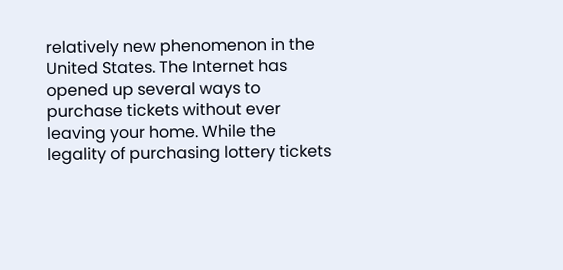relatively new phenomenon in the United States. The Internet has opened up several ways to purchase tickets without ever leaving your home. While the legality of purchasing lottery tickets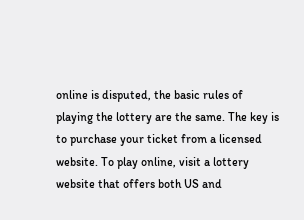online is disputed, the basic rules of playing the lottery are the same. The key is to purchase your ticket from a licensed website. To play online, visit a lottery website that offers both US and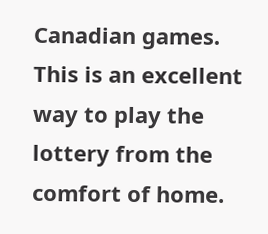Canadian games. This is an excellent way to play the lottery from the comfort of home.